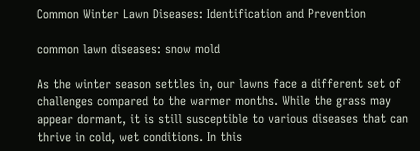Common Winter Lawn Diseases: Identification and Prevention

common lawn diseases: snow mold

As the winter season settles in, our lawns face a different set of challenges compared to the warmer months. While the grass may appear dormant, it is still susceptible to various diseases that can thrive in cold, wet conditions. In this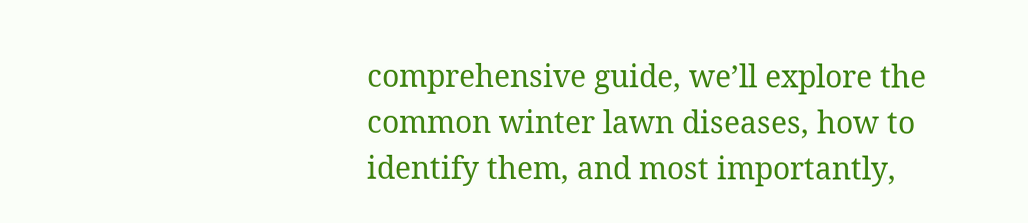comprehensive guide, we’ll explore the common winter lawn diseases, how to identify them, and most importantly,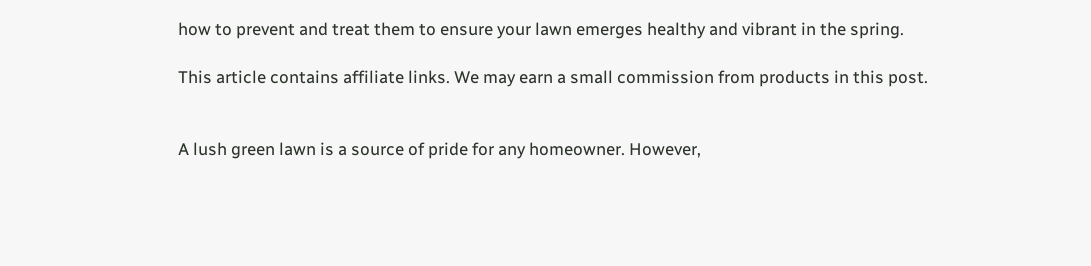how to prevent and treat them to ensure your lawn emerges healthy and vibrant in the spring.

This article contains affiliate links. We may earn a small commission from products in this post.


A lush green lawn is a source of pride for any homeowner. However,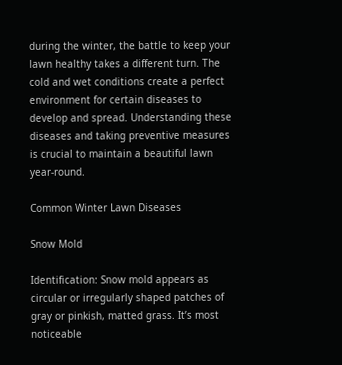during the winter, the battle to keep your lawn healthy takes a different turn. The cold and wet conditions create a perfect environment for certain diseases to develop and spread. Understanding these diseases and taking preventive measures is crucial to maintain a beautiful lawn year-round.

Common Winter Lawn Diseases

Snow Mold

Identification: Snow mold appears as circular or irregularly shaped patches of gray or pinkish, matted grass. It’s most noticeable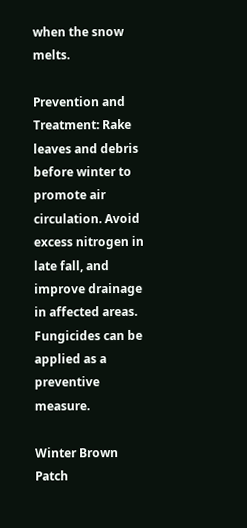when the snow melts.

Prevention and Treatment: Rake leaves and debris before winter to promote air circulation. Avoid excess nitrogen in late fall, and improve drainage in affected areas. Fungicides can be applied as a preventive measure.

Winter Brown Patch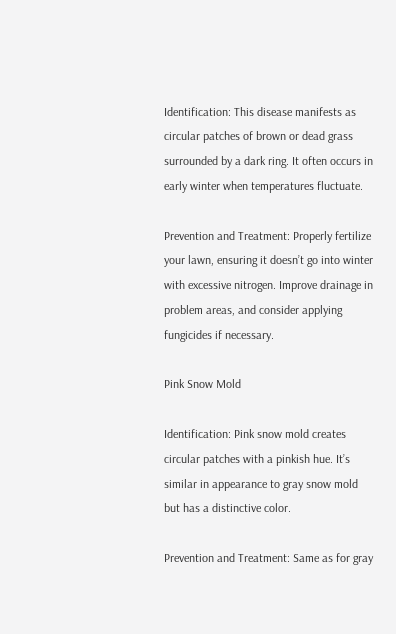Identification: This disease manifests as circular patches of brown or dead grass surrounded by a dark ring. It often occurs in early winter when temperatures fluctuate.

Prevention and Treatment: Properly fertilize your lawn, ensuring it doesn’t go into winter with excessive nitrogen. Improve drainage in problem areas, and consider applying fungicides if necessary.

Pink Snow Mold

Identification: Pink snow mold creates circular patches with a pinkish hue. It’s similar in appearance to gray snow mold but has a distinctive color.

Prevention and Treatment: Same as for gray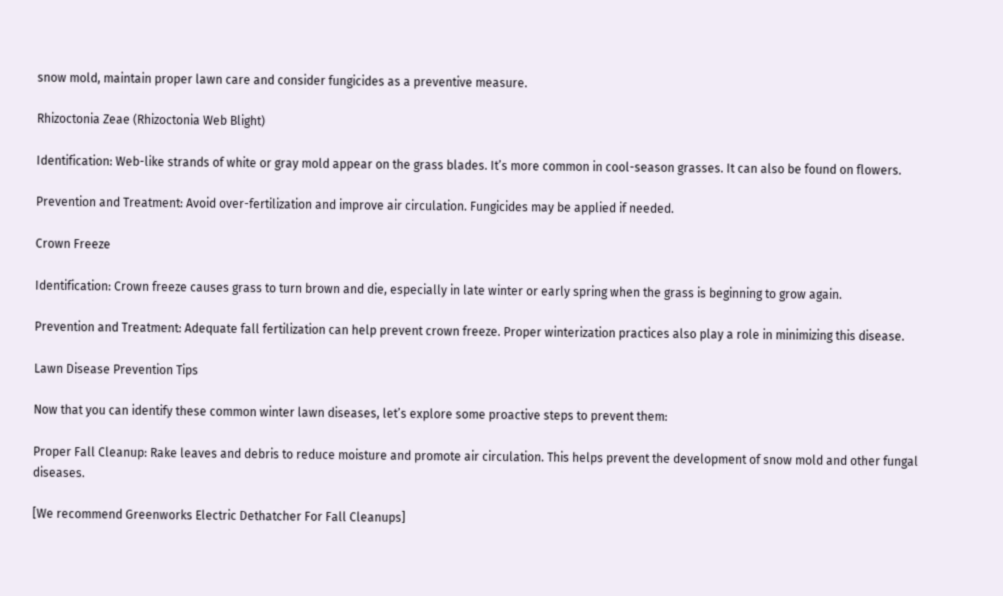snow mold, maintain proper lawn care and consider fungicides as a preventive measure.

Rhizoctonia Zeae (Rhizoctonia Web Blight)

Identification: Web-like strands of white or gray mold appear on the grass blades. It’s more common in cool-season grasses. It can also be found on flowers.

Prevention and Treatment: Avoid over-fertilization and improve air circulation. Fungicides may be applied if needed.

Crown Freeze

Identification: Crown freeze causes grass to turn brown and die, especially in late winter or early spring when the grass is beginning to grow again.

Prevention and Treatment: Adequate fall fertilization can help prevent crown freeze. Proper winterization practices also play a role in minimizing this disease.

Lawn Disease Prevention Tips

Now that you can identify these common winter lawn diseases, let’s explore some proactive steps to prevent them:

Proper Fall Cleanup: Rake leaves and debris to reduce moisture and promote air circulation. This helps prevent the development of snow mold and other fungal diseases.

[We recommend Greenworks Electric Dethatcher For Fall Cleanups]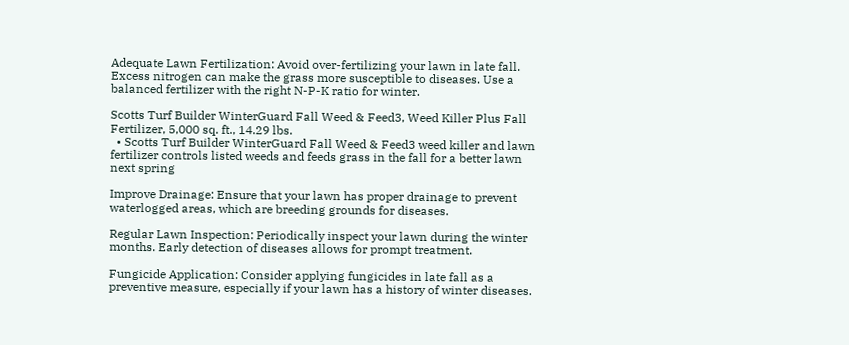Adequate Lawn Fertilization: Avoid over-fertilizing your lawn in late fall. Excess nitrogen can make the grass more susceptible to diseases. Use a balanced fertilizer with the right N-P-K ratio for winter.

Scotts Turf Builder WinterGuard Fall Weed & Feed3, Weed Killer Plus Fall Fertilizer, 5,000 sq. ft., 14.29 lbs.
  • Scotts Turf Builder WinterGuard Fall Weed & Feed3 weed killer and lawn fertilizer controls listed weeds and feeds grass in the fall for a better lawn next spring

Improve Drainage: Ensure that your lawn has proper drainage to prevent waterlogged areas, which are breeding grounds for diseases.

Regular Lawn Inspection: Periodically inspect your lawn during the winter months. Early detection of diseases allows for prompt treatment.

Fungicide Application: Consider applying fungicides in late fall as a preventive measure, especially if your lawn has a history of winter diseases.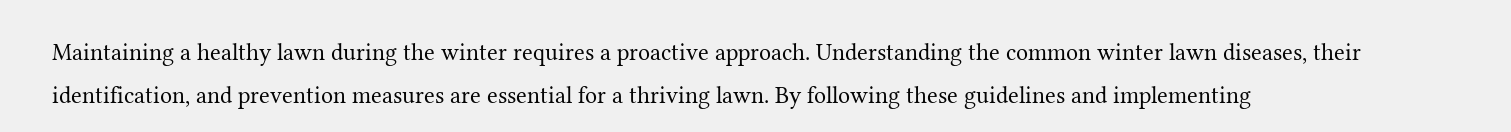Maintaining a healthy lawn during the winter requires a proactive approach. Understanding the common winter lawn diseases, their identification, and prevention measures are essential for a thriving lawn. By following these guidelines and implementing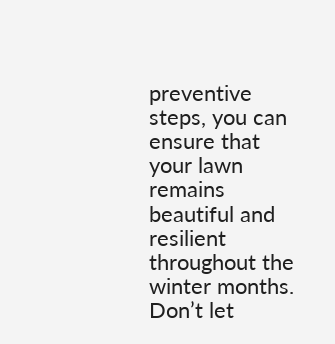preventive steps, you can ensure that your lawn remains beautiful and resilient throughout the winter months. Don’t let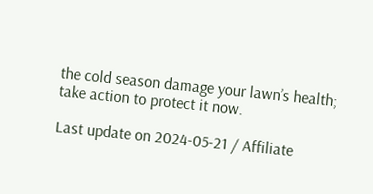the cold season damage your lawn’s health; take action to protect it now.

Last update on 2024-05-21 / Affiliate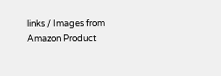links / Images from Amazon Product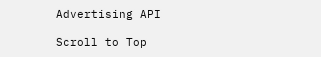Advertising API

Scroll to Top